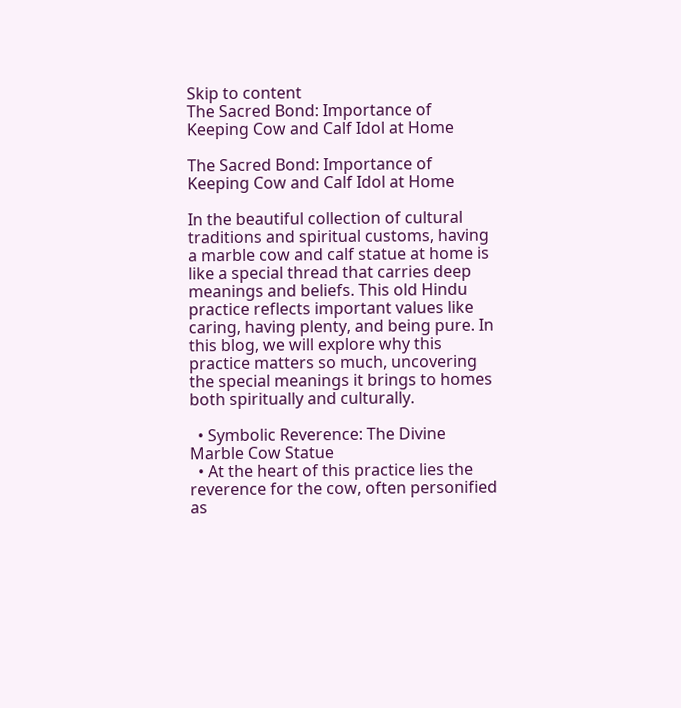Skip to content
The Sacred Bond: Importance of Keeping Cow and Calf Idol at Home

The Sacred Bond: Importance of Keeping Cow and Calf Idol at Home

In the beautiful collection of cultural traditions and spiritual customs, having a marble cow and calf statue at home is like a special thread that carries deep meanings and beliefs. This old Hindu practice reflects important values like caring, having plenty, and being pure. In this blog, we will explore why this practice matters so much, uncovering the special meanings it brings to homes both spiritually and culturally.

  • Symbolic Reverence: The Divine Marble Cow Statue
  • At the heart of this practice lies the reverence for the cow, often personified as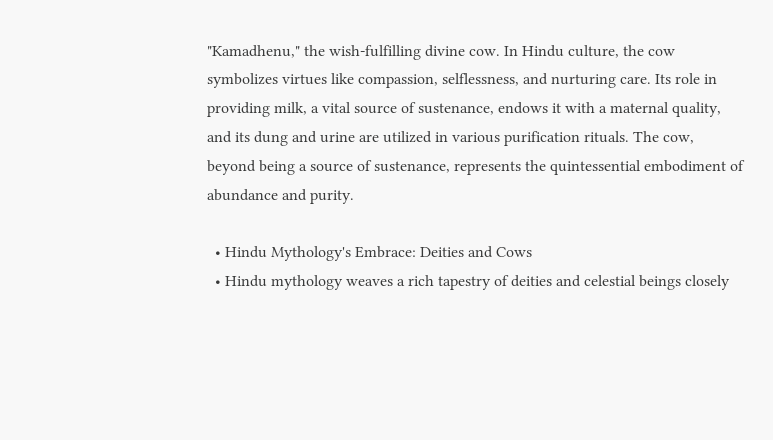"Kamadhenu," the wish-fulfilling divine cow. In Hindu culture, the cow symbolizes virtues like compassion, selflessness, and nurturing care. Its role in providing milk, a vital source of sustenance, endows it with a maternal quality, and its dung and urine are utilized in various purification rituals. The cow, beyond being a source of sustenance, represents the quintessential embodiment of abundance and purity.

  • Hindu Mythology's Embrace: Deities and Cows
  • Hindu mythology weaves a rich tapestry of deities and celestial beings closely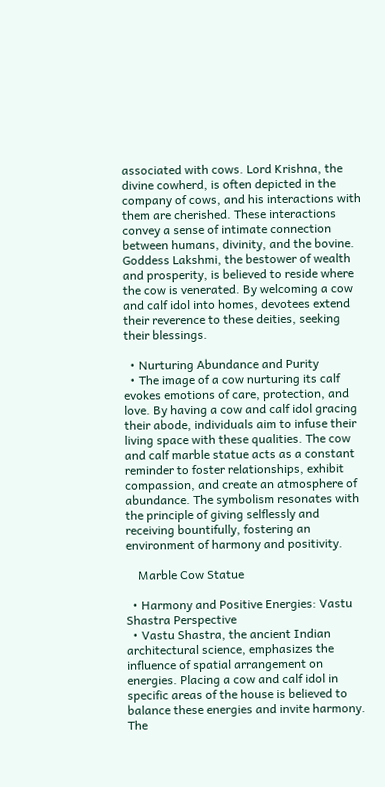associated with cows. Lord Krishna, the divine cowherd, is often depicted in the company of cows, and his interactions with them are cherished. These interactions convey a sense of intimate connection between humans, divinity, and the bovine. Goddess Lakshmi, the bestower of wealth and prosperity, is believed to reside where the cow is venerated. By welcoming a cow and calf idol into homes, devotees extend their reverence to these deities, seeking their blessings.

  • Nurturing Abundance and Purity
  • The image of a cow nurturing its calf evokes emotions of care, protection, and love. By having a cow and calf idol gracing their abode, individuals aim to infuse their living space with these qualities. The cow and calf marble statue acts as a constant reminder to foster relationships, exhibit compassion, and create an atmosphere of abundance. The symbolism resonates with the principle of giving selflessly and receiving bountifully, fostering an environment of harmony and positivity.

    Marble Cow Statue

  • Harmony and Positive Energies: Vastu Shastra Perspective
  • Vastu Shastra, the ancient Indian architectural science, emphasizes the influence of spatial arrangement on energies. Placing a cow and calf idol in specific areas of the house is believed to balance these energies and invite harmony. The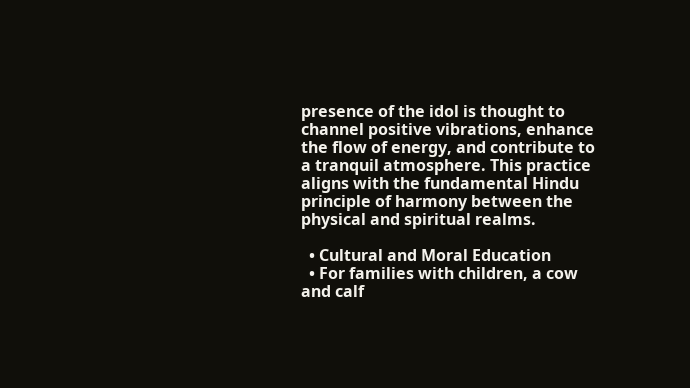presence of the idol is thought to channel positive vibrations, enhance the flow of energy, and contribute to a tranquil atmosphere. This practice aligns with the fundamental Hindu principle of harmony between the physical and spiritual realms.

  • Cultural and Moral Education
  • For families with children, a cow and calf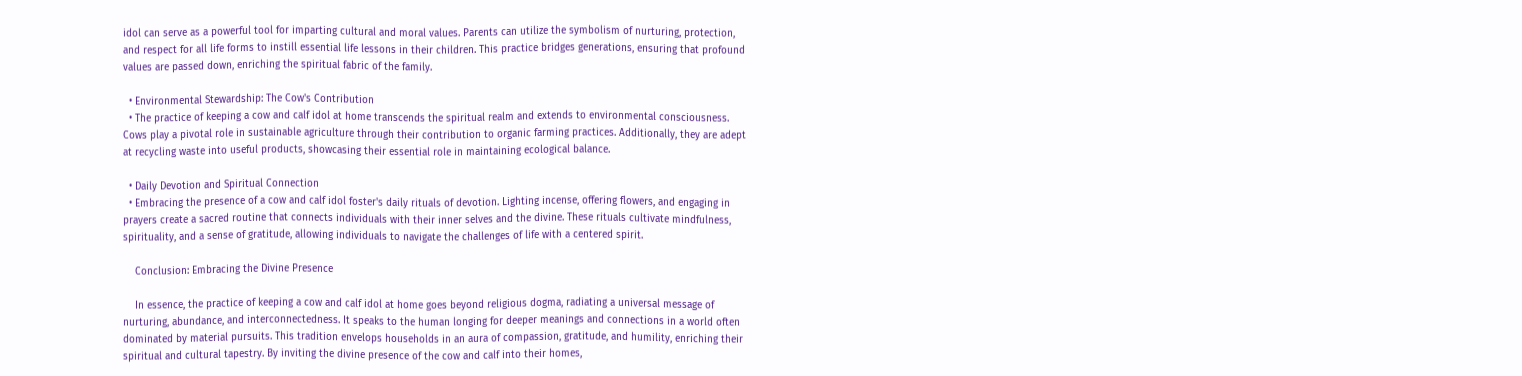idol can serve as a powerful tool for imparting cultural and moral values. Parents can utilize the symbolism of nurturing, protection, and respect for all life forms to instill essential life lessons in their children. This practice bridges generations, ensuring that profound values are passed down, enriching the spiritual fabric of the family.

  • Environmental Stewardship: The Cow's Contribution
  • The practice of keeping a cow and calf idol at home transcends the spiritual realm and extends to environmental consciousness. Cows play a pivotal role in sustainable agriculture through their contribution to organic farming practices. Additionally, they are adept at recycling waste into useful products, showcasing their essential role in maintaining ecological balance.

  • Daily Devotion and Spiritual Connection
  • Embracing the presence of a cow and calf idol foster's daily rituals of devotion. Lighting incense, offering flowers, and engaging in prayers create a sacred routine that connects individuals with their inner selves and the divine. These rituals cultivate mindfulness, spirituality, and a sense of gratitude, allowing individuals to navigate the challenges of life with a centered spirit.

    Conclusion: Embracing the Divine Presence

    In essence, the practice of keeping a cow and calf idol at home goes beyond religious dogma, radiating a universal message of nurturing, abundance, and interconnectedness. It speaks to the human longing for deeper meanings and connections in a world often dominated by material pursuits. This tradition envelops households in an aura of compassion, gratitude, and humility, enriching their spiritual and cultural tapestry. By inviting the divine presence of the cow and calf into their homes,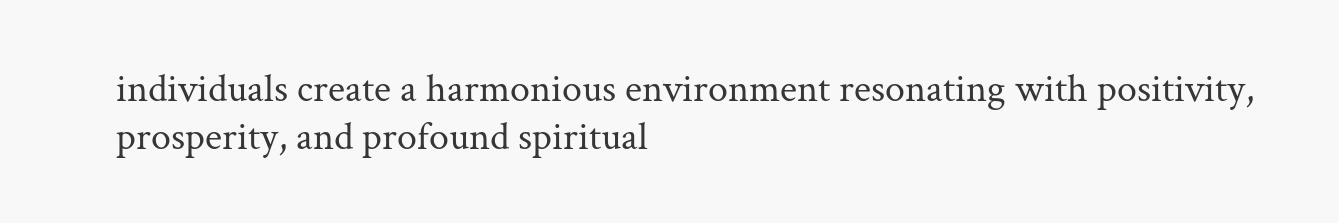individuals create a harmonious environment resonating with positivity, prosperity, and profound spiritual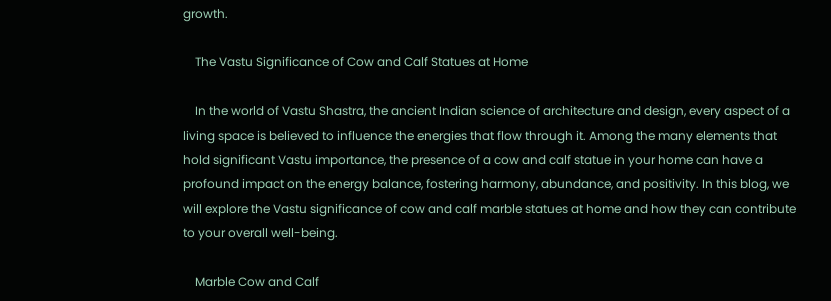growth.

    The Vastu Significance of Cow and Calf Statues at Home

    In the world of Vastu Shastra, the ancient Indian science of architecture and design, every aspect of a living space is believed to influence the energies that flow through it. Among the many elements that hold significant Vastu importance, the presence of a cow and calf statue in your home can have a profound impact on the energy balance, fostering harmony, abundance, and positivity. In this blog, we will explore the Vastu significance of cow and calf marble statues at home and how they can contribute to your overall well-being.

    Marble Cow and Calf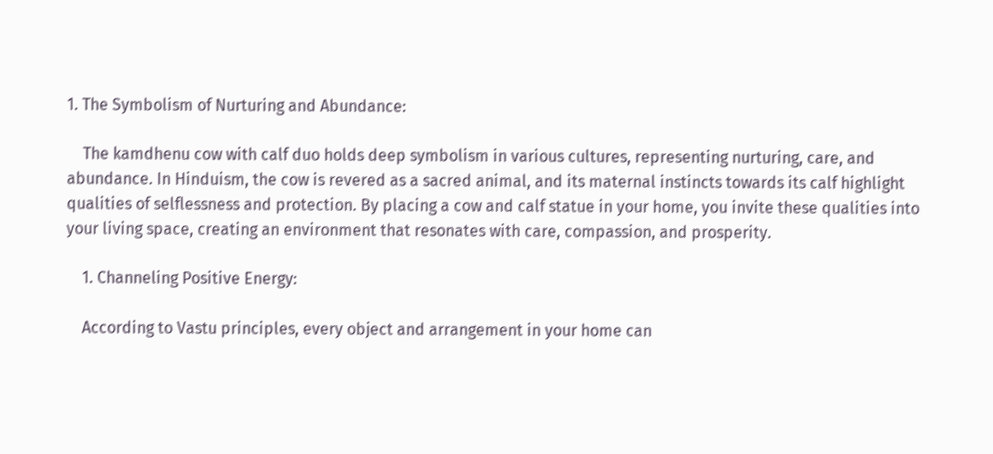1. The Symbolism of Nurturing and Abundance:

    The kamdhenu cow with calf duo holds deep symbolism in various cultures, representing nurturing, care, and abundance. In Hinduism, the cow is revered as a sacred animal, and its maternal instincts towards its calf highlight qualities of selflessness and protection. By placing a cow and calf statue in your home, you invite these qualities into your living space, creating an environment that resonates with care, compassion, and prosperity.

    1. Channeling Positive Energy:

    According to Vastu principles, every object and arrangement in your home can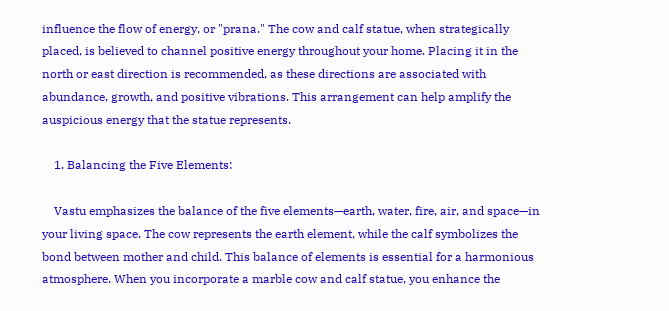influence the flow of energy, or "prana." The cow and calf statue, when strategically placed, is believed to channel positive energy throughout your home. Placing it in the north or east direction is recommended, as these directions are associated with abundance, growth, and positive vibrations. This arrangement can help amplify the auspicious energy that the statue represents.

    1. Balancing the Five Elements:

    Vastu emphasizes the balance of the five elements—earth, water, fire, air, and space—in your living space. The cow represents the earth element, while the calf symbolizes the bond between mother and child. This balance of elements is essential for a harmonious atmosphere. When you incorporate a marble cow and calf statue, you enhance the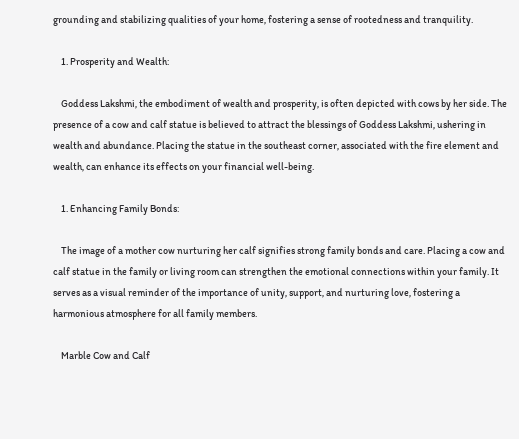grounding and stabilizing qualities of your home, fostering a sense of rootedness and tranquility.

    1. Prosperity and Wealth:

    Goddess Lakshmi, the embodiment of wealth and prosperity, is often depicted with cows by her side. The presence of a cow and calf statue is believed to attract the blessings of Goddess Lakshmi, ushering in wealth and abundance. Placing the statue in the southeast corner, associated with the fire element and wealth, can enhance its effects on your financial well-being.

    1. Enhancing Family Bonds:

    The image of a mother cow nurturing her calf signifies strong family bonds and care. Placing a cow and calf statue in the family or living room can strengthen the emotional connections within your family. It serves as a visual reminder of the importance of unity, support, and nurturing love, fostering a harmonious atmosphere for all family members.

    Marble Cow and Calf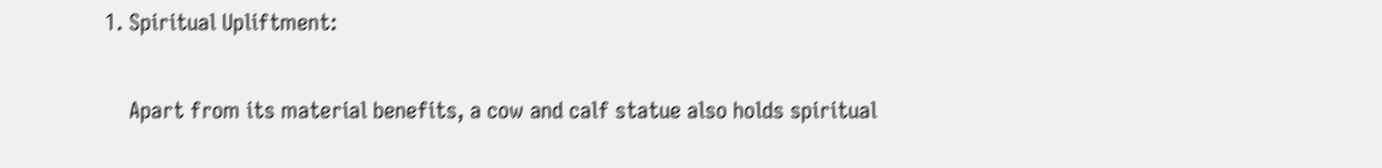1. Spiritual Upliftment:

    Apart from its material benefits, a cow and calf statue also holds spiritual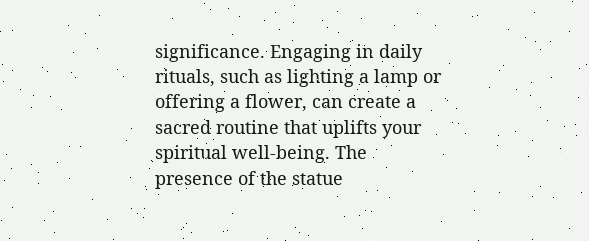significance. Engaging in daily rituals, such as lighting a lamp or offering a flower, can create a sacred routine that uplifts your spiritual well-being. The presence of the statue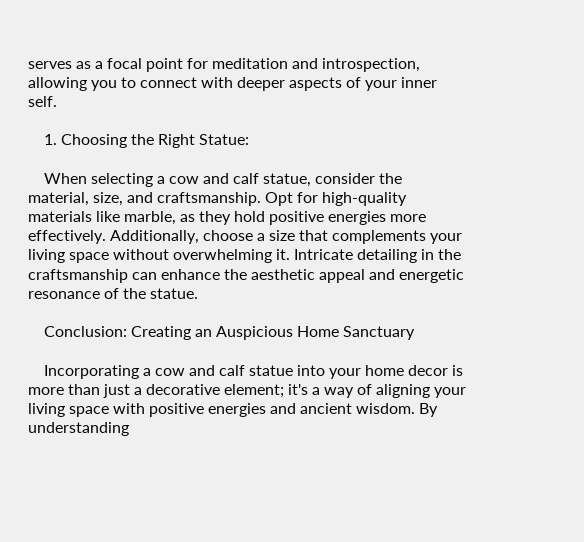serves as a focal point for meditation and introspection, allowing you to connect with deeper aspects of your inner self.

    1. Choosing the Right Statue:

    When selecting a cow and calf statue, consider the material, size, and craftsmanship. Opt for high-quality materials like marble, as they hold positive energies more effectively. Additionally, choose a size that complements your living space without overwhelming it. Intricate detailing in the craftsmanship can enhance the aesthetic appeal and energetic resonance of the statue.

    Conclusion: Creating an Auspicious Home Sanctuary

    Incorporating a cow and calf statue into your home decor is more than just a decorative element; it's a way of aligning your living space with positive energies and ancient wisdom. By understanding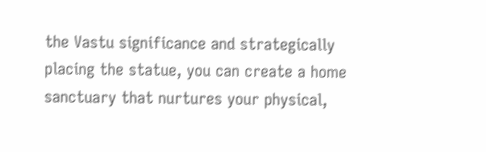the Vastu significance and strategically placing the statue, you can create a home sanctuary that nurtures your physical,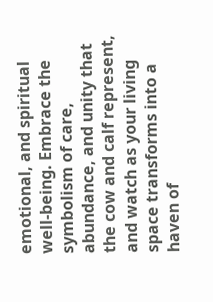emotional, and spiritual well-being. Embrace the symbolism of care, abundance, and unity that the cow and calf represent, and watch as your living space transforms into a haven of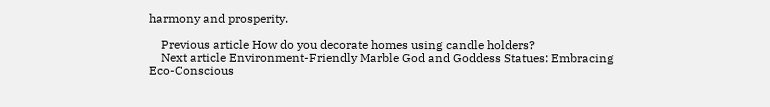harmony and prosperity.

    Previous article How do you decorate homes using candle holders?
    Next article Environment-Friendly Marble God and Goddess Statues: Embracing Eco-Conscious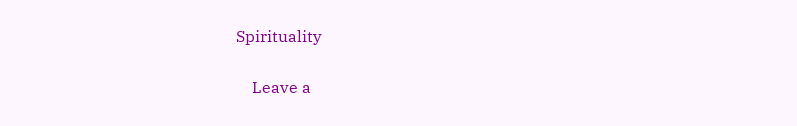Spirituality

    Leave a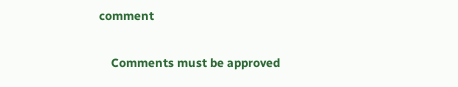comment

    Comments must be approved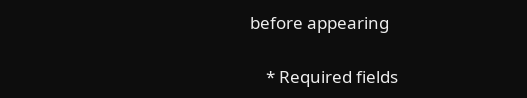before appearing

    * Required fields